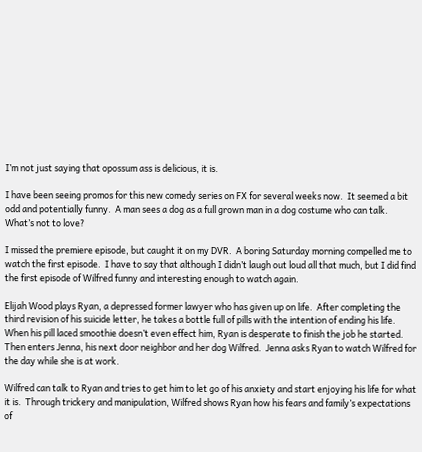I’m not just saying that opossum ass is delicious, it is.

I have been seeing promos for this new comedy series on FX for several weeks now.  It seemed a bit odd and potentially funny.  A man sees a dog as a full grown man in a dog costume who can talk.  What’s not to love?

I missed the premiere episode, but caught it on my DVR.  A boring Saturday morning compelled me to watch the first episode.  I have to say that although I didn’t laugh out loud all that much, but I did find the first episode of Wilfred funny and interesting enough to watch again.

Elijah Wood plays Ryan, a depressed former lawyer who has given up on life.  After completing the third revision of his suicide letter, he takes a bottle full of pills with the intention of ending his life.  When his pill laced smoothie doesn’t even effect him, Ryan is desperate to finish the job he started.  Then enters Jenna, his next door neighbor and her dog Wilfred.  Jenna asks Ryan to watch Wilfred for the day while she is at work.

Wilfred can talk to Ryan and tries to get him to let go of his anxiety and start enjoying his life for what it is.  Through trickery and manipulation, Wilfred shows Ryan how his fears and family’s expectations of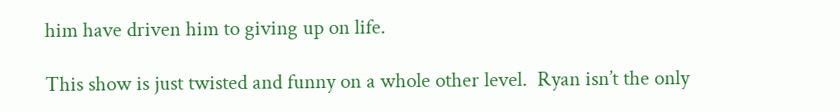him have driven him to giving up on life.

This show is just twisted and funny on a whole other level.  Ryan isn’t the only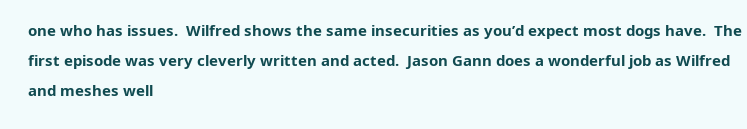one who has issues.  Wilfred shows the same insecurities as you’d expect most dogs have.  The first episode was very cleverly written and acted.  Jason Gann does a wonderful job as Wilfred and meshes well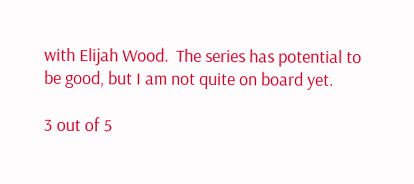with Elijah Wood.  The series has potential to be good, but I am not quite on board yet.

3 out of 5